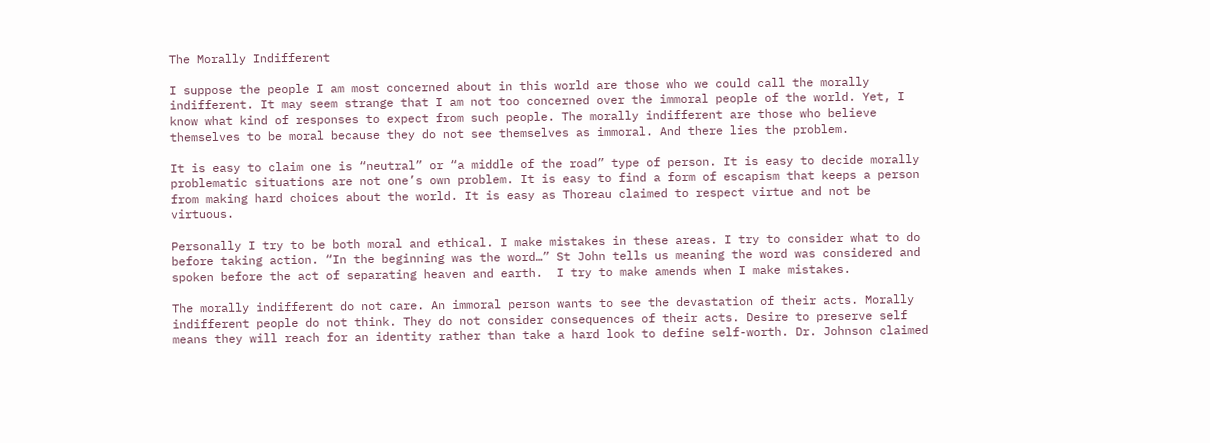The Morally Indifferent

I suppose the people I am most concerned about in this world are those who we could call the morally indifferent. It may seem strange that I am not too concerned over the immoral people of the world. Yet, I know what kind of responses to expect from such people. The morally indifferent are those who believe themselves to be moral because they do not see themselves as immoral. And there lies the problem.

It is easy to claim one is “neutral” or “a middle of the road” type of person. It is easy to decide morally problematic situations are not one’s own problem. It is easy to find a form of escapism that keeps a person from making hard choices about the world. It is easy as Thoreau claimed to respect virtue and not be virtuous.

Personally I try to be both moral and ethical. I make mistakes in these areas. I try to consider what to do before taking action. “In the beginning was the word…” St John tells us meaning the word was considered and spoken before the act of separating heaven and earth.  I try to make amends when I make mistakes.

The morally indifferent do not care. An immoral person wants to see the devastation of their acts. Morally indifferent people do not think. They do not consider consequences of their acts. Desire to preserve self means they will reach for an identity rather than take a hard look to define self-worth. Dr. Johnson claimed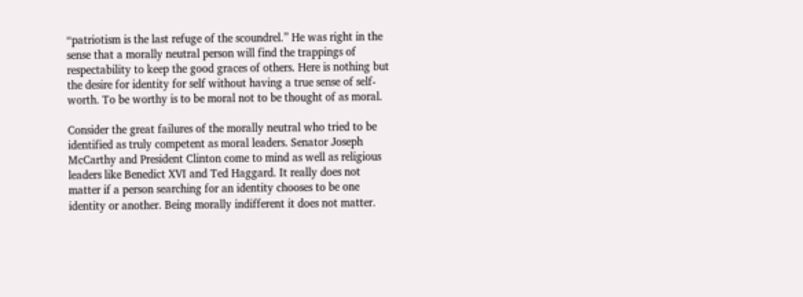“patriotism is the last refuge of the scoundrel.” He was right in the sense that a morally neutral person will find the trappings of respectability to keep the good graces of others. Here is nothing but the desire for identity for self without having a true sense of self-worth. To be worthy is to be moral not to be thought of as moral.

Consider the great failures of the morally neutral who tried to be identified as truly competent as moral leaders. Senator Joseph McCarthy and President Clinton come to mind as well as religious leaders like Benedict XVI and Ted Haggard. It really does not matter if a person searching for an identity chooses to be one identity or another. Being morally indifferent it does not matter.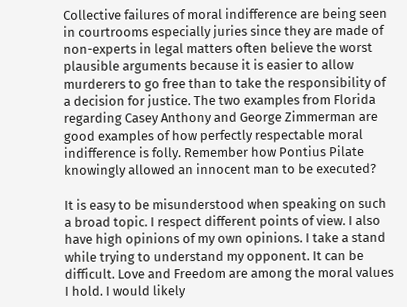Collective failures of moral indifference are being seen in courtrooms especially juries since they are made of non-experts in legal matters often believe the worst plausible arguments because it is easier to allow murderers to go free than to take the responsibility of a decision for justice. The two examples from Florida regarding Casey Anthony and George Zimmerman are good examples of how perfectly respectable moral indifference is folly. Remember how Pontius Pilate knowingly allowed an innocent man to be executed?

It is easy to be misunderstood when speaking on such a broad topic. I respect different points of view. I also have high opinions of my own opinions. I take a stand while trying to understand my opponent. It can be difficult. Love and Freedom are among the moral values I hold. I would likely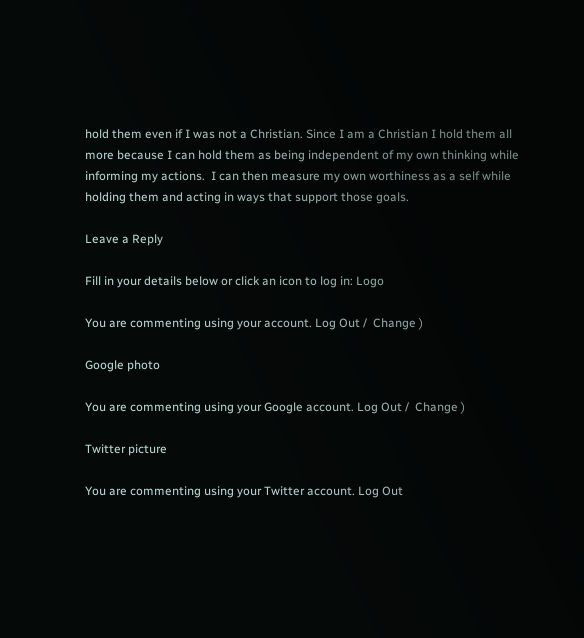hold them even if I was not a Christian. Since I am a Christian I hold them all more because I can hold them as being independent of my own thinking while informing my actions.  I can then measure my own worthiness as a self while holding them and acting in ways that support those goals.

Leave a Reply

Fill in your details below or click an icon to log in: Logo

You are commenting using your account. Log Out /  Change )

Google photo

You are commenting using your Google account. Log Out /  Change )

Twitter picture

You are commenting using your Twitter account. Log Out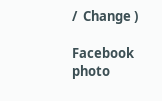/  Change )

Facebook photo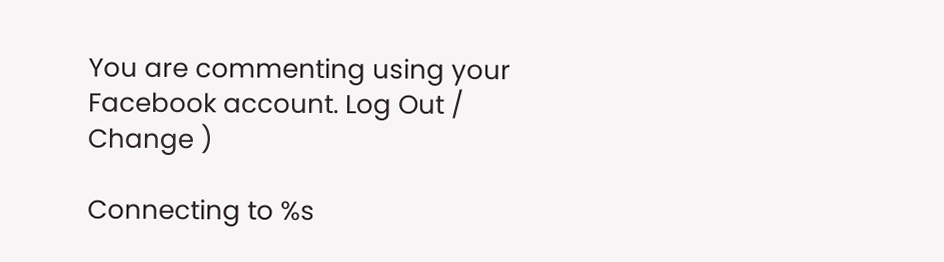You are commenting using your Facebook account. Log Out /  Change )

Connecting to %s